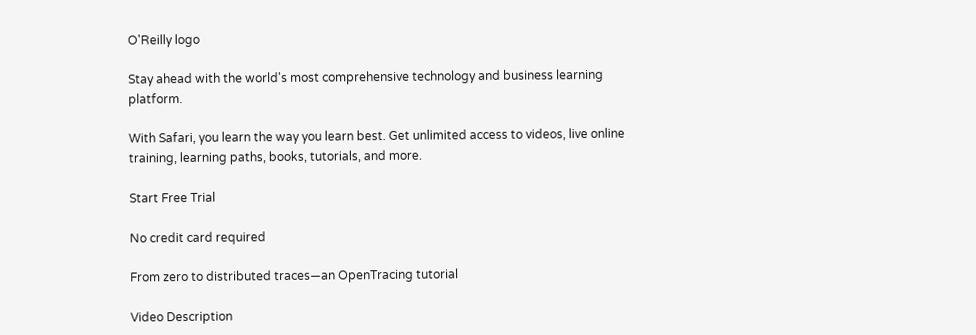O'Reilly logo

Stay ahead with the world's most comprehensive technology and business learning platform.

With Safari, you learn the way you learn best. Get unlimited access to videos, live online training, learning paths, books, tutorials, and more.

Start Free Trial

No credit card required

From zero to distributed traces—an OpenTracing tutorial

Video Description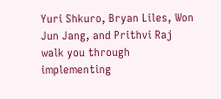Yuri Shkuro, Bryan Liles, Won Jun Jang, and Prithvi Raj walk you through implementing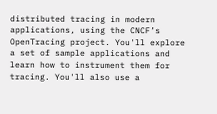distributed tracing in modern applications, using the CNCF’s OpenTracing project. You'll explore a set of sample applications and learn how to instrument them for tracing. You'll also use a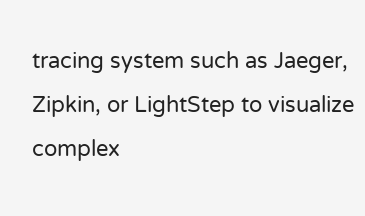tracing system such as Jaeger, Zipkin, or LightStep to visualize complex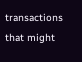transactions that might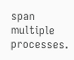span multiple processes.